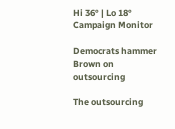Hi 36° | Lo 18°
Campaign Monitor

Democrats hammer Brown on outsourcing

The outsourcing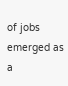of jobs emerged as a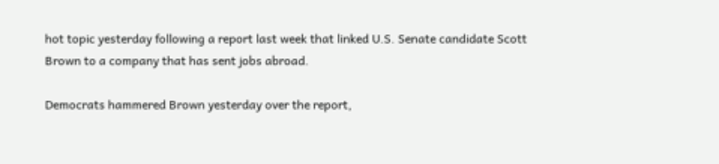hot topic yesterday following a report last week that linked U.S. Senate candidate Scott Brown to a company that has sent jobs abroad.

Democrats hammered Brown yesterday over the report,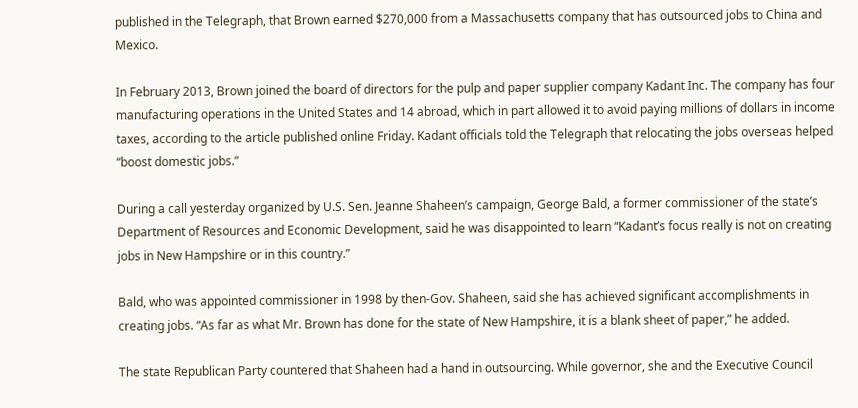published in the Telegraph, that Brown earned $270,000 from a Massachusetts company that has outsourced jobs to China and Mexico.

In February 2013, Brown joined the board of directors for the pulp and paper supplier company Kadant Inc. The company has four manufacturing operations in the United States and 14 abroad, which in part allowed it to avoid paying millions of dollars in income taxes, according to the article published online Friday. Kadant officials told the Telegraph that relocating the jobs overseas helped “boost domestic jobs.”

During a call yesterday organized by U.S. Sen. Jeanne Shaheen’s campaign, George Bald, a former commissioner of the state’s Department of Resources and Economic Development, said he was disappointed to learn “Kadant’s focus really is not on creating jobs in New Hampshire or in this country.”

Bald, who was appointed commissioner in 1998 by then-Gov. Shaheen, said she has achieved significant accomplishments in creating jobs. “As far as what Mr. Brown has done for the state of New Hampshire, it is a blank sheet of paper,” he added.

The state Republican Party countered that Shaheen had a hand in outsourcing. While governor, she and the Executive Council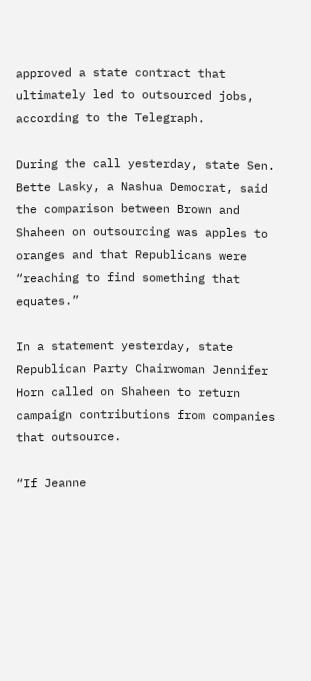approved a state contract that ultimately led to outsourced jobs, according to the Telegraph.

During the call yesterday, state Sen. Bette Lasky, a Nashua Democrat, said the comparison between Brown and Shaheen on outsourcing was apples to oranges and that Republicans were “reaching to find something that equates.”

In a statement yesterday, state Republican Party Chairwoman Jennifer Horn called on Shaheen to return campaign contributions from companies that outsource.

“If Jeanne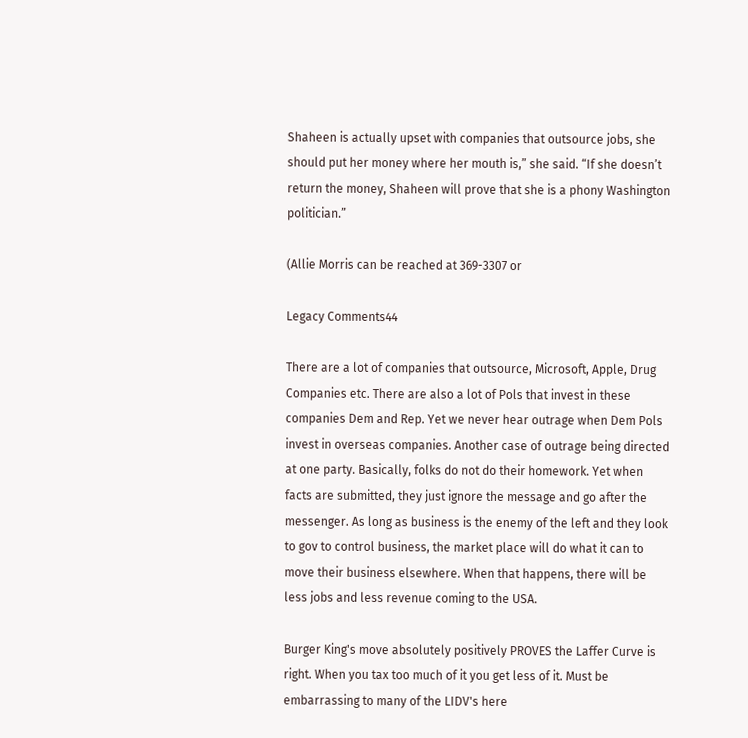Shaheen is actually upset with companies that outsource jobs, she should put her money where her mouth is,” she said. “If she doesn’t return the money, Shaheen will prove that she is a phony Washington politician.”

(Allie Morris can be reached at 369-3307 or

Legacy Comments44

There are a lot of companies that outsource, Microsoft, Apple, Drug Companies etc. There are also a lot of Pols that invest in these companies Dem and Rep. Yet we never hear outrage when Dem Pols invest in overseas companies. Another case of outrage being directed at one party. Basically, folks do not do their homework. Yet when facts are submitted, they just ignore the message and go after the messenger. As long as business is the enemy of the left and they look to gov to control business, the market place will do what it can to move their business elsewhere. When that happens, there will be less jobs and less revenue coming to the USA.

Burger King's move absolutely positively PROVES the Laffer Curve is right. When you tax too much of it you get less of it. Must be embarrassing to many of the LIDV's here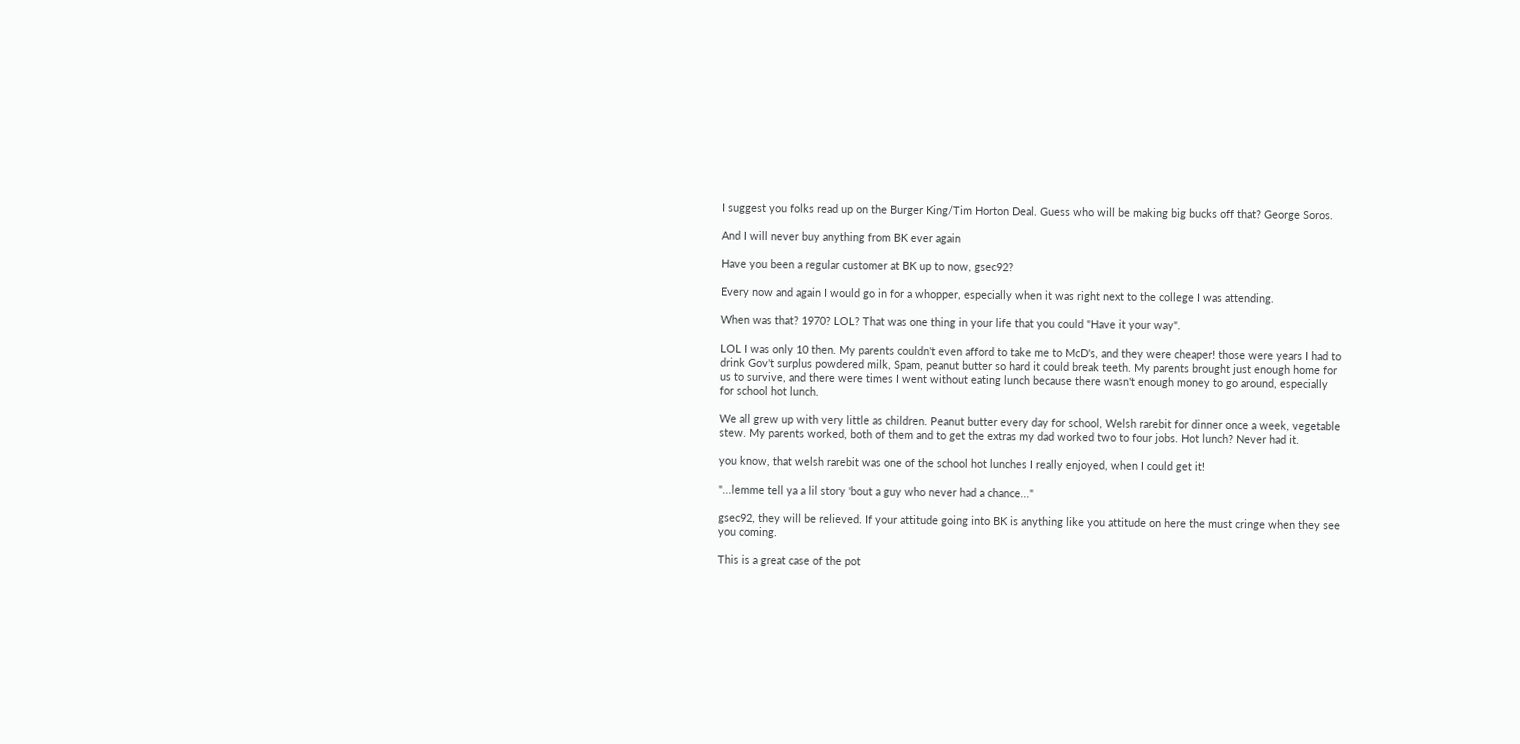I suggest you folks read up on the Burger King/Tim Horton Deal. Guess who will be making big bucks off that? George Soros.

And I will never buy anything from BK ever again

Have you been a regular customer at BK up to now, gsec92?

Every now and again I would go in for a whopper, especially when it was right next to the college I was attending.

When was that? 1970? LOL? That was one thing in your life that you could "Have it your way".

LOL I was only 10 then. My parents couldn't even afford to take me to McD's, and they were cheaper! those were years I had to drink Gov't surplus powdered milk, Spam, peanut butter so hard it could break teeth. My parents brought just enough home for us to survive, and there were times I went without eating lunch because there wasn't enough money to go around, especially for school hot lunch.

We all grew up with very little as children. Peanut butter every day for school, Welsh rarebit for dinner once a week, vegetable stew. My parents worked, both of them and to get the extras my dad worked two to four jobs. Hot lunch? Never had it.

you know, that welsh rarebit was one of the school hot lunches I really enjoyed, when I could get it!

"...lemme tell ya a lil story 'bout a guy who never had a chance..."

gsec92, they will be relieved. If your attitude going into BK is anything like you attitude on here the must cringe when they see you coming.

This is a great case of the pot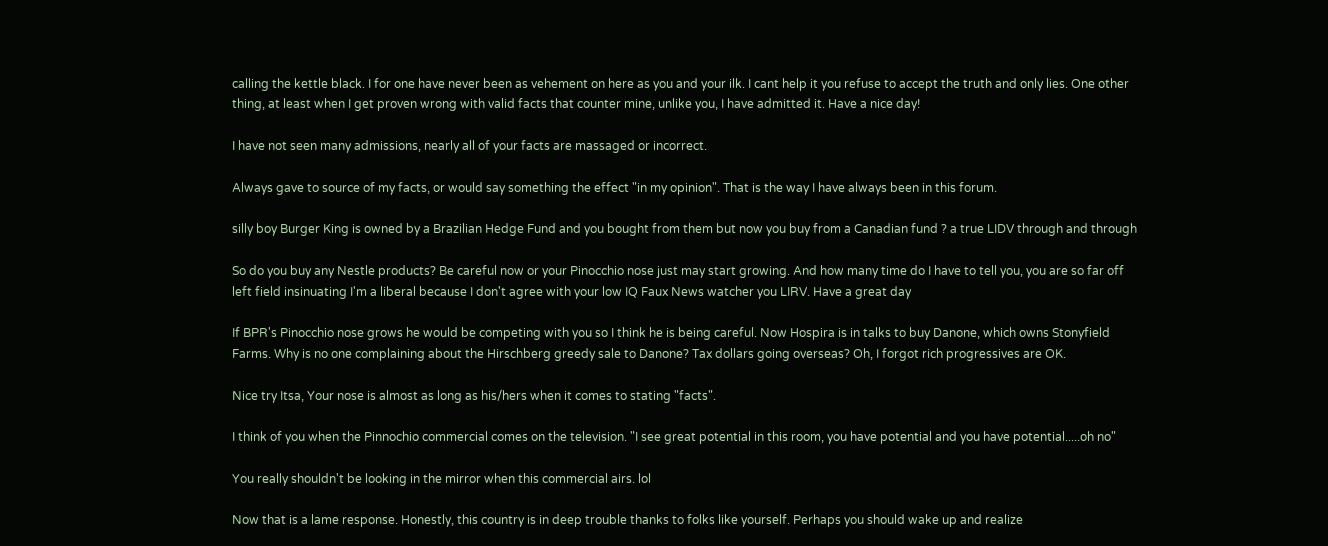calling the kettle black. I for one have never been as vehement on here as you and your ilk. I cant help it you refuse to accept the truth and only lies. One other thing, at least when I get proven wrong with valid facts that counter mine, unlike you, I have admitted it. Have a nice day!

I have not seen many admissions, nearly all of your facts are massaged or incorrect.

Always gave to source of my facts, or would say something the effect "in my opinion". That is the way I have always been in this forum.

silly boy Burger King is owned by a Brazilian Hedge Fund and you bought from them but now you buy from a Canadian fund ? a true LIDV through and through

So do you buy any Nestle products? Be careful now or your Pinocchio nose just may start growing. And how many time do I have to tell you, you are so far off left field insinuating I'm a liberal because I don't agree with your low IQ Faux News watcher you LIRV. Have a great day

If BPR's Pinocchio nose grows he would be competing with you so I think he is being careful. Now Hospira is in talks to buy Danone, which owns Stonyfield Farms. Why is no one complaining about the Hirschberg greedy sale to Danone? Tax dollars going overseas? Oh, I forgot rich progressives are OK.

Nice try Itsa, Your nose is almost as long as his/hers when it comes to stating "facts".

I think of you when the Pinnochio commercial comes on the television. "I see great potential in this room, you have potential and you have potential.....oh no"

You really shouldn't be looking in the mirror when this commercial airs. lol

Now that is a lame response. Honestly, this country is in deep trouble thanks to folks like yourself. Perhaps you should wake up and realize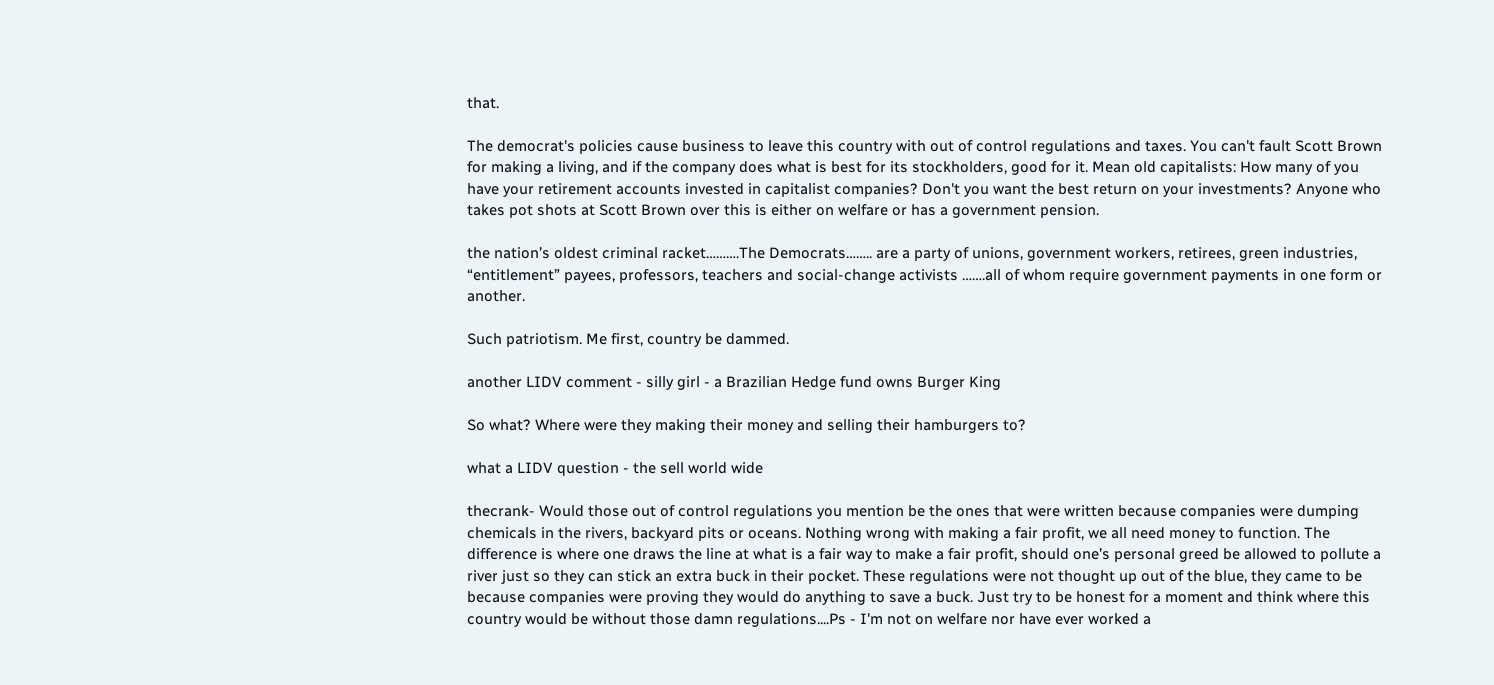that.

The democrat's policies cause business to leave this country with out of control regulations and taxes. You can't fault Scott Brown for making a living, and if the company does what is best for its stockholders, good for it. Mean old capitalists: How many of you have your retirement accounts invested in capitalist companies? Don't you want the best return on your investments? Anyone who takes pot shots at Scott Brown over this is either on welfare or has a government pension.

the nation’s oldest criminal racket……….The Democrats…….. are a party of unions, government workers, retirees, green industries, “entitlement” payees, professors, teachers and social-change activists …….all of whom require government payments in one form or another.

Such patriotism. Me first, country be dammed.

another LIDV comment - silly girl - a Brazilian Hedge fund owns Burger King

So what? Where were they making their money and selling their hamburgers to?

what a LIDV question - the sell world wide

thecrank- Would those out of control regulations you mention be the ones that were written because companies were dumping chemicals in the rivers, backyard pits or oceans. Nothing wrong with making a fair profit, we all need money to function. The difference is where one draws the line at what is a fair way to make a fair profit, should one’s personal greed be allowed to pollute a river just so they can stick an extra buck in their pocket. These regulations were not thought up out of the blue, they came to be because companies were proving they would do anything to save a buck. Just try to be honest for a moment and think where this country would be without those damn regulations....Ps - I'm not on welfare nor have ever worked a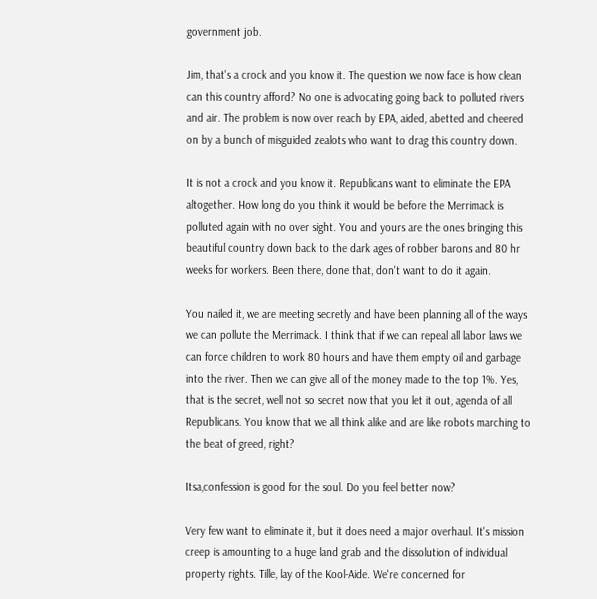government job.

Jim, that's a crock and you know it. The question we now face is how clean can this country afford? No one is advocating going back to polluted rivers and air. The problem is now over reach by EPA, aided, abetted and cheered on by a bunch of misguided zealots who want to drag this country down.

It is not a crock and you know it. Republicans want to eliminate the EPA altogether. How long do you think it would be before the Merrimack is polluted again with no over sight. You and yours are the ones bringing this beautiful country down back to the dark ages of robber barons and 80 hr weeks for workers. Been there, done that, don't want to do it again.

You nailed it, we are meeting secretly and have been planning all of the ways we can pollute the Merrimack. I think that if we can repeal all labor laws we can force children to work 80 hours and have them empty oil and garbage into the river. Then we can give all of the money made to the top 1%. Yes, that is the secret, well not so secret now that you let it out, agenda of all Republicans. You know that we all think alike and are like robots marching to the beat of greed, right?

Itsa,confession is good for the soul. Do you feel better now?

Very few want to eliminate it, but it does need a major overhaul. It's mission creep is amounting to a huge land grab and the dissolution of individual property rights. Tille, lay of the Kool-Aide. We're concerned for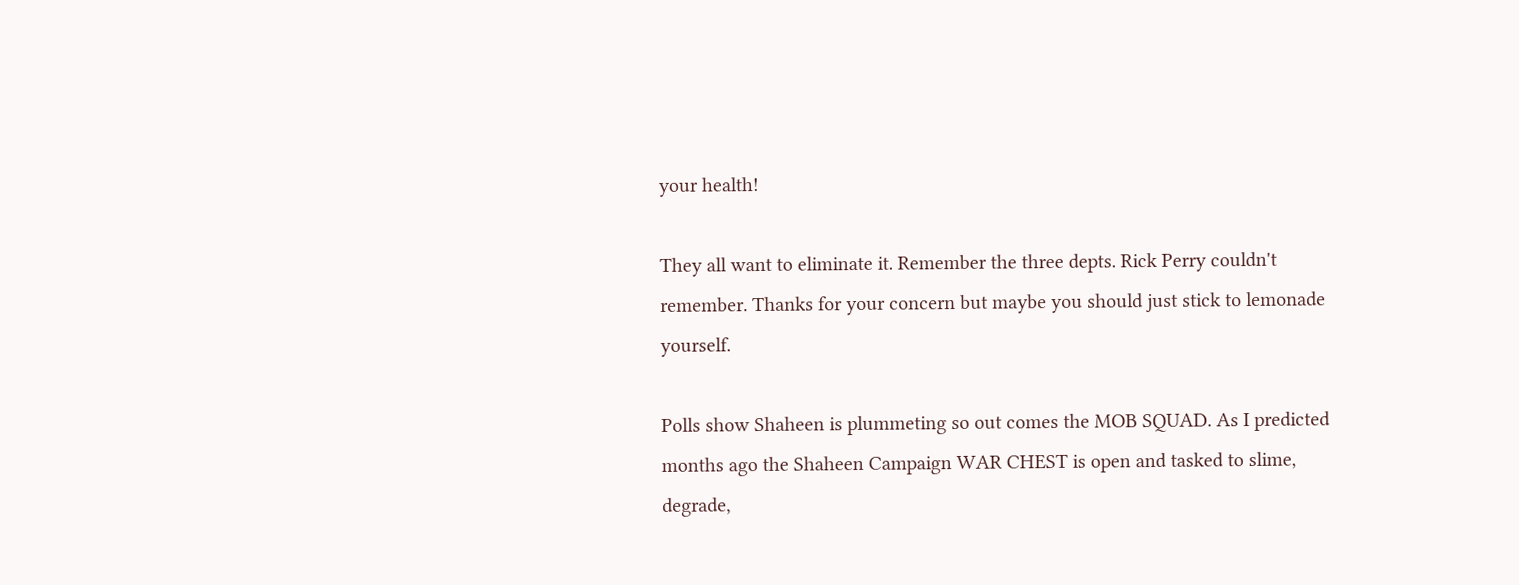your health!

They all want to eliminate it. Remember the three depts. Rick Perry couldn't remember. Thanks for your concern but maybe you should just stick to lemonade yourself.

Polls show Shaheen is plummeting so out comes the MOB SQUAD. As I predicted months ago the Shaheen Campaign WAR CHEST is open and tasked to slime, degrade,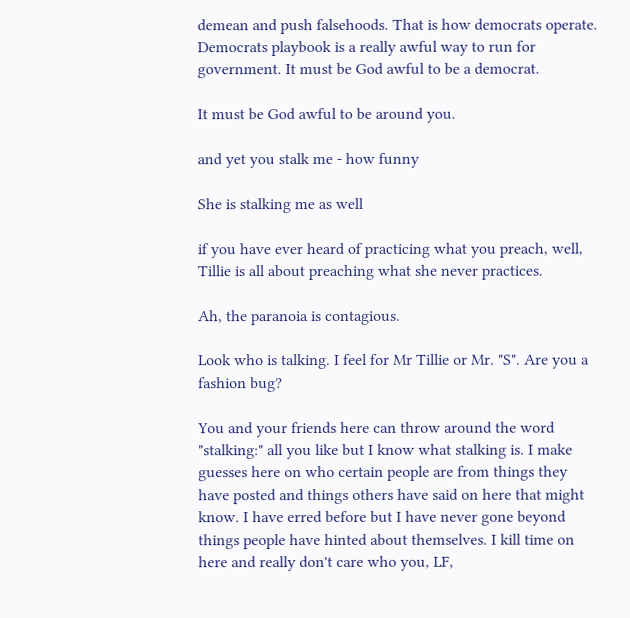demean and push falsehoods. That is how democrats operate. Democrats playbook is a really awful way to run for government. It must be God awful to be a democrat.

It must be God awful to be around you.

and yet you stalk me - how funny

She is stalking me as well

if you have ever heard of practicing what you preach, well, Tillie is all about preaching what she never practices.

Ah, the paranoia is contagious.

Look who is talking. I feel for Mr Tillie or Mr. "S". Are you a fashion bug?

You and your friends here can throw around the word "stalking:" all you like but I know what stalking is. I make guesses here on who certain people are from things they have posted and things others have said on here that might know. I have erred before but I have never gone beyond things people have hinted about themselves. I kill time on here and really don't care who you, LF,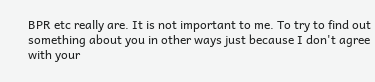BPR etc really are. It is not important to me. To try to find out something about you in other ways just because I don't agree with your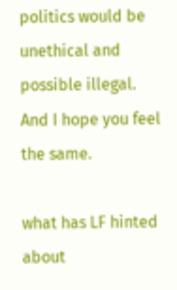politics would be unethical and possible illegal. And I hope you feel the same.

what has LF hinted about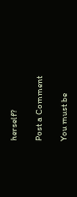herself?

Post a Comment

You must be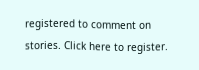registered to comment on stories. Click here to register.